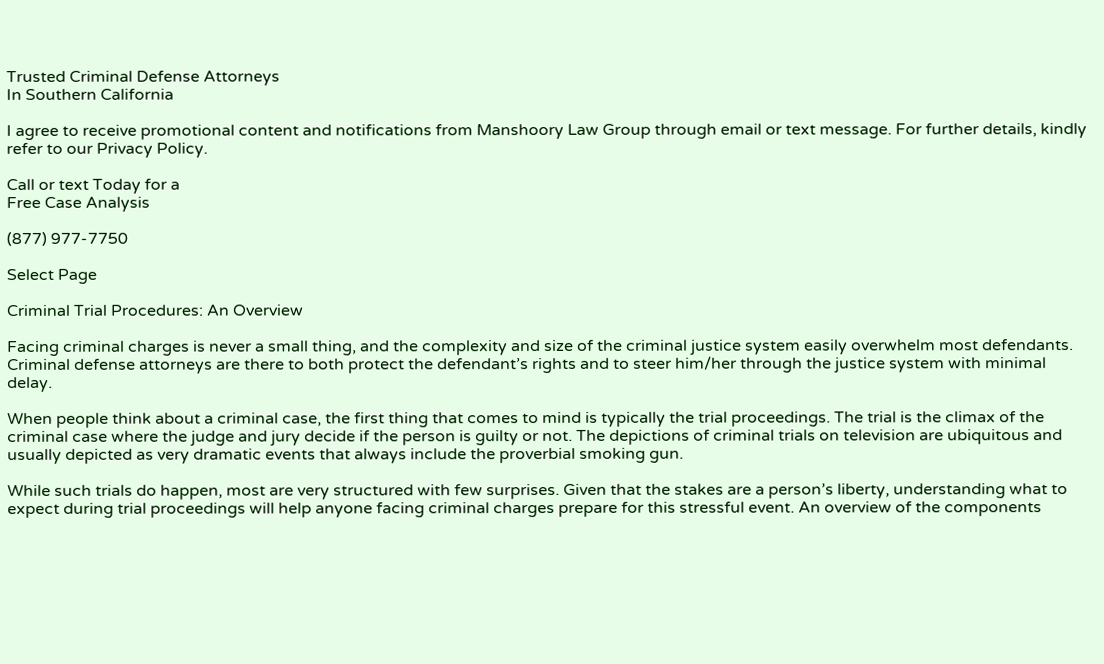Trusted Criminal Defense Attorneys
In Southern California

I agree to receive promotional content and notifications from Manshoory Law Group through email or text message. For further details, kindly refer to our Privacy Policy.

Call or text Today for a
Free Case Analysis

(877) 977-7750

Select Page

Criminal Trial Procedures: An Overview

Facing criminal charges is never a small thing, and the complexity and size of the criminal justice system easily overwhelm most defendants. Criminal defense attorneys are there to both protect the defendant’s rights and to steer him/her through the justice system with minimal delay.

When people think about a criminal case, the first thing that comes to mind is typically the trial proceedings. The trial is the climax of the criminal case where the judge and jury decide if the person is guilty or not. The depictions of criminal trials on television are ubiquitous and usually depicted as very dramatic events that always include the proverbial smoking gun.

While such trials do happen, most are very structured with few surprises. Given that the stakes are a person’s liberty, understanding what to expect during trial proceedings will help anyone facing criminal charges prepare for this stressful event. An overview of the components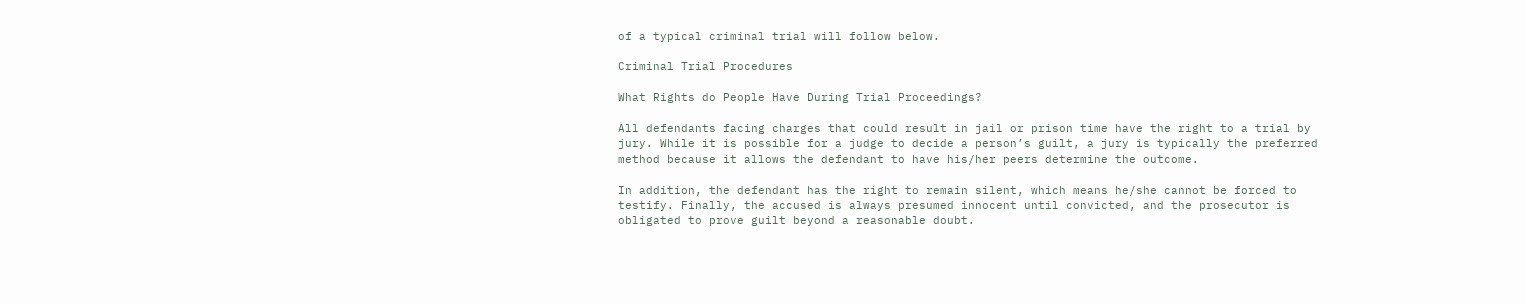of a typical criminal trial will follow below.

Criminal Trial Procedures

What Rights do People Have During Trial Proceedings?

All defendants facing charges that could result in jail or prison time have the right to a trial by jury. While it is possible for a judge to decide a person’s guilt, a jury is typically the preferred method because it allows the defendant to have his/her peers determine the outcome.

In addition, the defendant has the right to remain silent, which means he/she cannot be forced to testify. Finally, the accused is always presumed innocent until convicted, and the prosecutor is obligated to prove guilt beyond a reasonable doubt.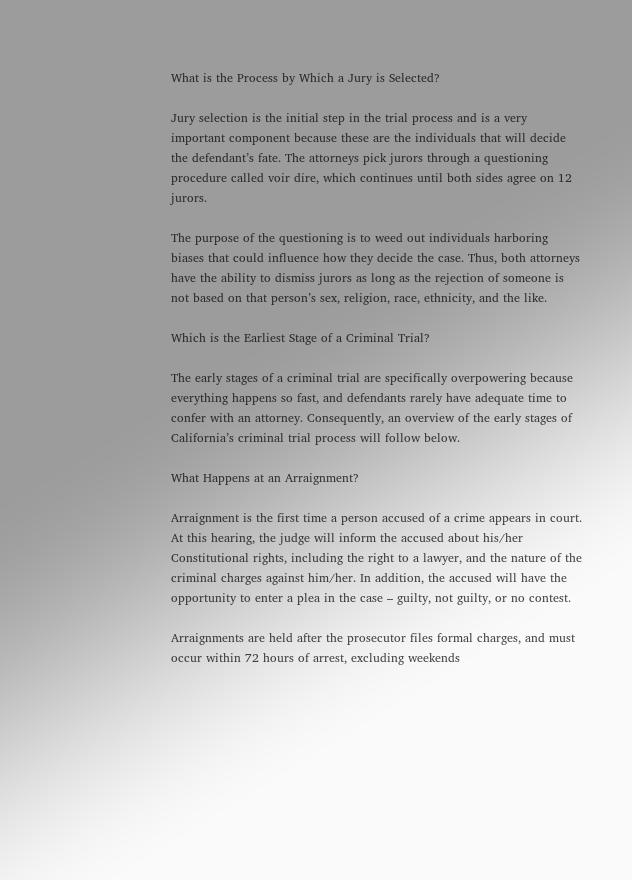What is the Process by Which a Jury is Selected?

Jury selection is the initial step in the trial process and is a very important component because these are the individuals that will decide the defendant’s fate. The attorneys pick jurors through a questioning procedure called voir dire, which continues until both sides agree on 12 jurors.

The purpose of the questioning is to weed out individuals harboring biases that could influence how they decide the case. Thus, both attorneys have the ability to dismiss jurors as long as the rejection of someone is not based on that person’s sex, religion, race, ethnicity, and the like.

Which is the Earliest Stage of a Criminal Trial?

The early stages of a criminal trial are specifically overpowering because everything happens so fast, and defendants rarely have adequate time to confer with an attorney. Consequently, an overview of the early stages of California’s criminal trial process will follow below.

What Happens at an Arraignment?

Arraignment is the first time a person accused of a crime appears in court. At this hearing, the judge will inform the accused about his/her Constitutional rights, including the right to a lawyer, and the nature of the criminal charges against him/her. In addition, the accused will have the opportunity to enter a plea in the case – guilty, not guilty, or no contest.

Arraignments are held after the prosecutor files formal charges, and must occur within 72 hours of arrest, excluding weekends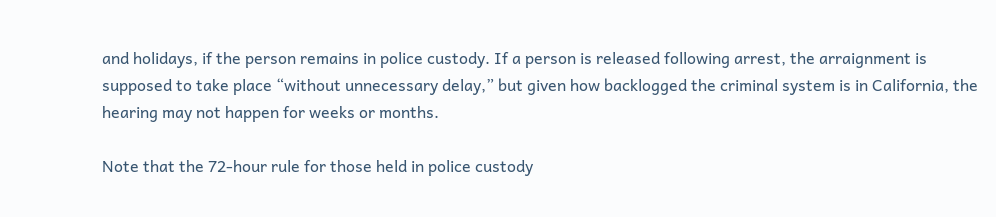and holidays, if the person remains in police custody. If a person is released following arrest, the arraignment is supposed to take place “without unnecessary delay,” but given how backlogged the criminal system is in California, the hearing may not happen for weeks or months.

Note that the 72-hour rule for those held in police custody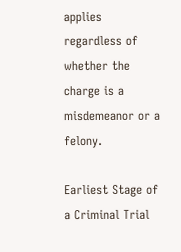applies regardless of whether the charge is a misdemeanor or a felony.

Earliest Stage of a Criminal Trial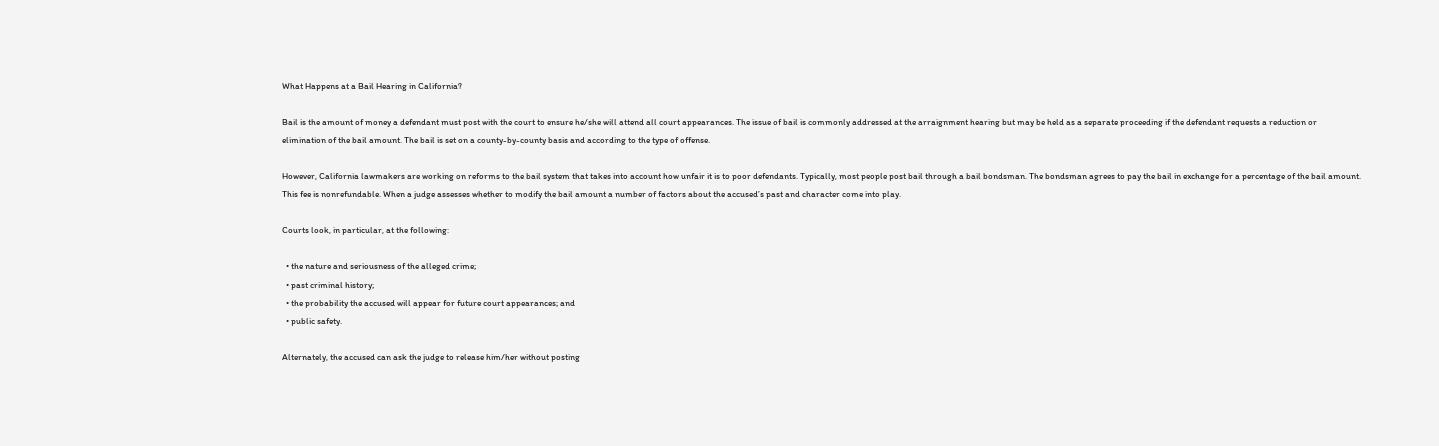What Happens at a Bail Hearing in California?

Bail is the amount of money a defendant must post with the court to ensure he/she will attend all court appearances. The issue of bail is commonly addressed at the arraignment hearing but may be held as a separate proceeding if the defendant requests a reduction or elimination of the bail amount. The bail is set on a county-by-county basis and according to the type of offense.

However, California lawmakers are working on reforms to the bail system that takes into account how unfair it is to poor defendants. Typically, most people post bail through a bail bondsman. The bondsman agrees to pay the bail in exchange for a percentage of the bail amount. This fee is nonrefundable. When a judge assesses whether to modify the bail amount a number of factors about the accused’s past and character come into play.

Courts look, in particular, at the following:

  • the nature and seriousness of the alleged crime;
  • past criminal history;
  • the probability the accused will appear for future court appearances; and
  • public safety.

Alternately, the accused can ask the judge to release him/her without posting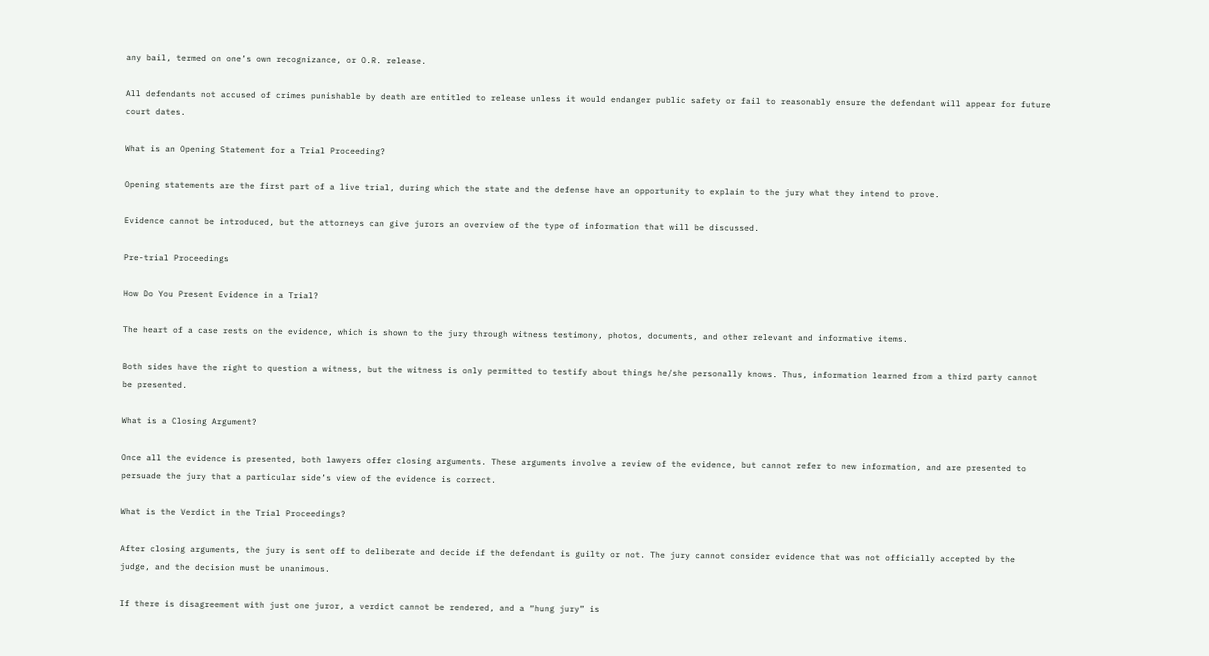any bail, termed on one’s own recognizance, or O.R. release.

All defendants not accused of crimes punishable by death are entitled to release unless it would endanger public safety or fail to reasonably ensure the defendant will appear for future court dates.

What is an Opening Statement for a Trial Proceeding?

Opening statements are the first part of a live trial, during which the state and the defense have an opportunity to explain to the jury what they intend to prove.

Evidence cannot be introduced, but the attorneys can give jurors an overview of the type of information that will be discussed.

Pre-trial Proceedings

How Do You Present Evidence in a Trial?

The heart of a case rests on the evidence, which is shown to the jury through witness testimony, photos, documents, and other relevant and informative items.

Both sides have the right to question a witness, but the witness is only permitted to testify about things he/she personally knows. Thus, information learned from a third party cannot be presented.

What is a Closing Argument?

Once all the evidence is presented, both lawyers offer closing arguments. These arguments involve a review of the evidence, but cannot refer to new information, and are presented to persuade the jury that a particular side’s view of the evidence is correct.

What is the Verdict in the Trial Proceedings?

After closing arguments, the jury is sent off to deliberate and decide if the defendant is guilty or not. The jury cannot consider evidence that was not officially accepted by the judge, and the decision must be unanimous.

If there is disagreement with just one juror, a verdict cannot be rendered, and a “hung jury” is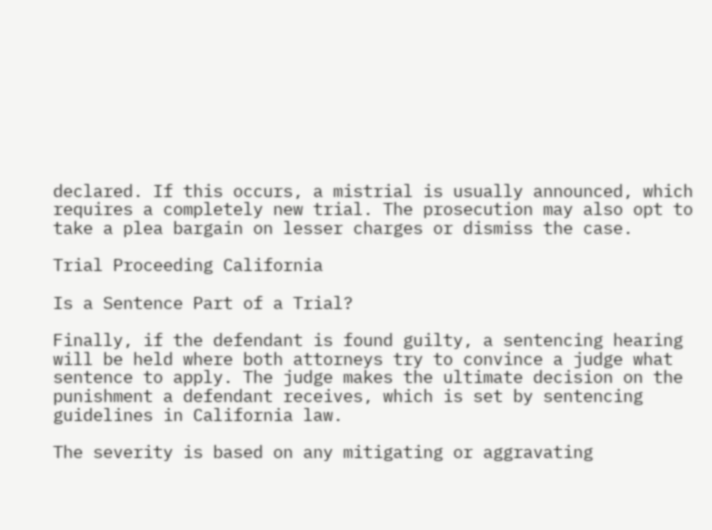declared. If this occurs, a mistrial is usually announced, which requires a completely new trial. The prosecution may also opt to take a plea bargain on lesser charges or dismiss the case.

Trial Proceeding California

Is a Sentence Part of a Trial?

Finally, if the defendant is found guilty, a sentencing hearing will be held where both attorneys try to convince a judge what sentence to apply. The judge makes the ultimate decision on the punishment a defendant receives, which is set by sentencing guidelines in California law.

The severity is based on any mitigating or aggravating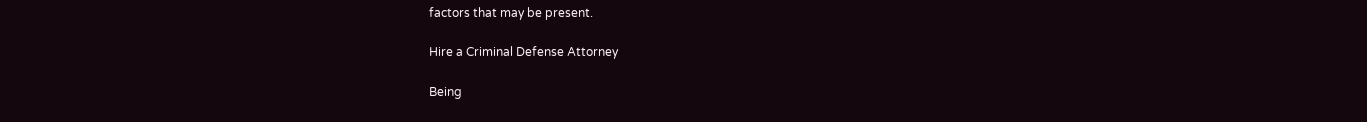factors that may be present.

Hire a Criminal Defense Attorney

Being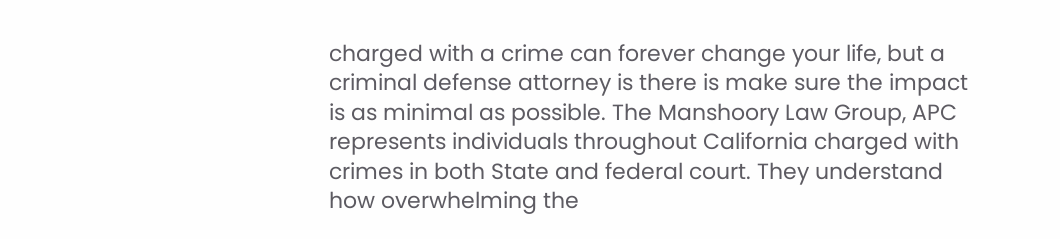charged with a crime can forever change your life, but a criminal defense attorney is there is make sure the impact is as minimal as possible. The Manshoory Law Group, APC represents individuals throughout California charged with crimes in both State and federal court. They understand how overwhelming the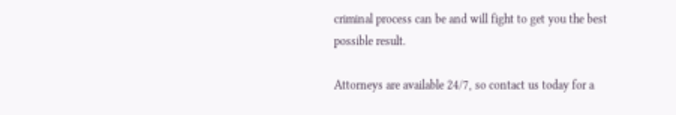criminal process can be and will fight to get you the best possible result.

Attorneys are available 24/7, so contact us today for a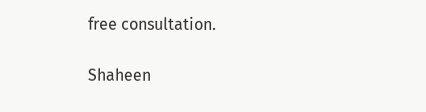free consultation.

Shaheen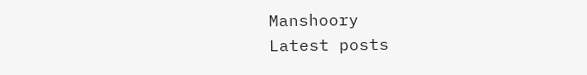Manshoory
Latest posts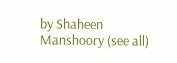by Shaheen Manshoory (see all)